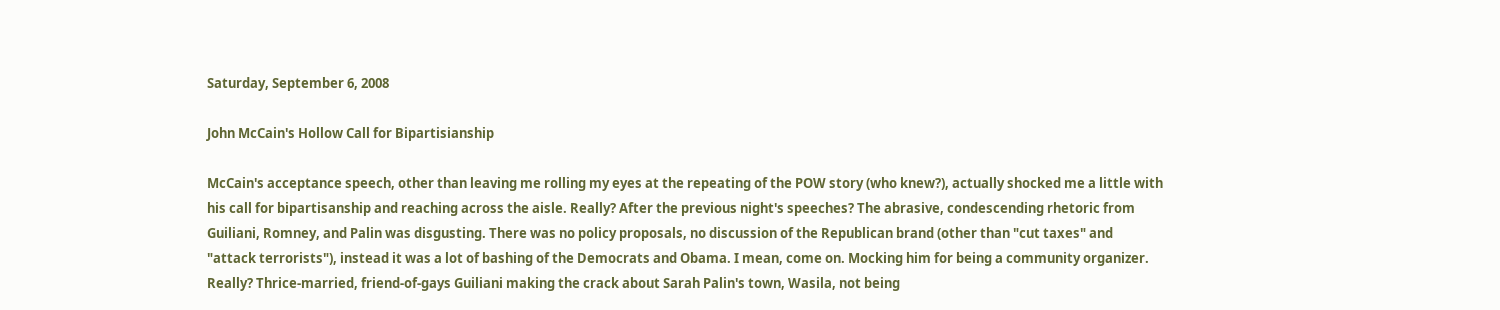Saturday, September 6, 2008

John McCain's Hollow Call for Bipartisianship

McCain's acceptance speech, other than leaving me rolling my eyes at the repeating of the POW story (who knew?), actually shocked me a little with his call for bipartisanship and reaching across the aisle. Really? After the previous night's speeches? The abrasive, condescending rhetoric from Guiliani, Romney, and Palin was disgusting. There was no policy proposals, no discussion of the Republican brand (other than "cut taxes" and "attack terrorists"), instead it was a lot of bashing of the Democrats and Obama. I mean, come on. Mocking him for being a community organizer. Really? Thrice-married, friend-of-gays Guiliani making the crack about Sarah Palin's town, Wasila, not being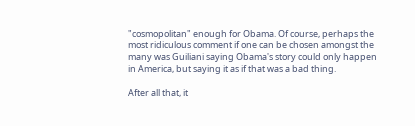"cosmopolitan" enough for Obama. Of course, perhaps the most ridiculous comment if one can be chosen amongst the many was Guiliani saying Obama's story could only happen in America, but saying it as if that was a bad thing.

After all that, it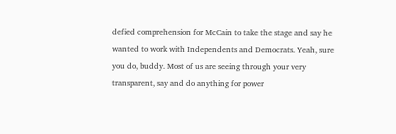defied comprehension for McCain to take the stage and say he wanted to work with Independents and Democrats. Yeah, sure you do, buddy. Most of us are seeing through your very transparent, say and do anything for power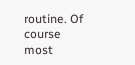routine. Of course most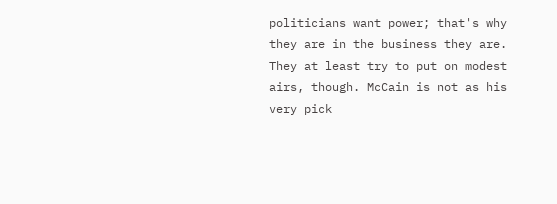politicians want power; that's why they are in the business they are. They at least try to put on modest airs, though. McCain is not as his very pick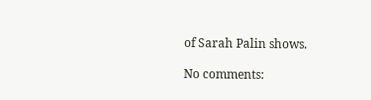of Sarah Palin shows.

No comments: